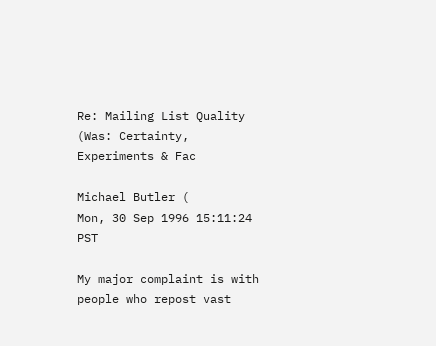Re: Mailing List Quality (Was: Certainty, Experiments & Fac

Michael Butler (
Mon, 30 Sep 1996 15:11:24 PST

My major complaint is with people who repost vast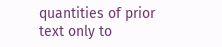quantities of prior
text only to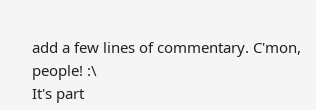add a few lines of commentary. C'mon, people! :\
It's part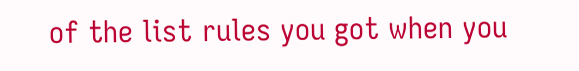of the list rules you got when you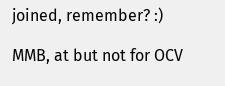joined, remember? :)

MMB, at but not for OCV